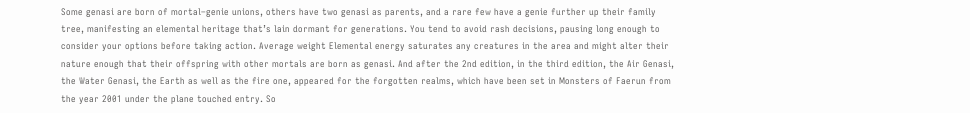Some genasi are born of mortal–genie unions, others have two genasi as parents, and a rare few have a genie further up their family tree, manifesting an elemental heritage that’s lain dormant for generations. You tend to avoid rash decisions, pausing long enough to consider your options before taking action. Average weight Elemental energy saturates any creatures in the area and might alter their nature enough that their offspring with other mortals are born as genasi. And after the 2nd edition, in the third edition, the Air Genasi, the Water Genasi, the Earth as well as the fire one, appeared for the forgotten realms, which have been set in Monsters of Faerun from the year 2001 under the plane touched entry. So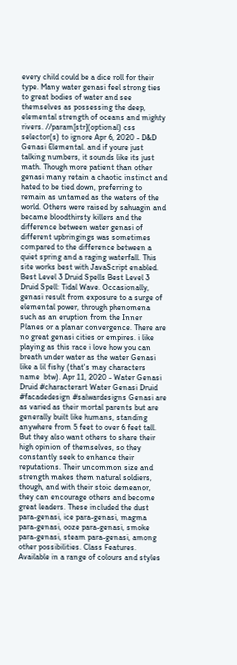every child could be a dice roll for their type. Many water genasi feel strong ties to great bodies of water and see themselves as possessing the deep, elemental strength of oceans and mighty rivers. //param[str](optional) css selector(s) to ignore Apr 6, 2020 - D&D Genasi Elemental. and if youre just talking numbers, it sounds like its just math. Though more patient than other genasi many retain a chaotic instinct and hated to be tied down, preferring to remain as untamed as the waters of the world. Others were raised by sahuagin and became bloodthirsty killers and the difference between water genasi of different upbringings was sometimes compared to the difference between a quiet spring and a raging waterfall. This site works best with JavaScript enabled. Best Level 3 Druid Spells Best Level 3 Druid Spell: Tidal Wave. Occasionally, genasi result from exposure to a surge of elemental power, through phenomena such as an eruption from the Inner Planes or a planar convergence. There are no great genasi cities or empires. i like playing as this race i love how you can breath under water as the water Genasi like a lil fishy (that's may characters name  btw). Apr 11, 2020 - Water Genasi Druid #characterart Water Genasi Druid #facadedesign #salwardesigns Genasi are as varied as their mortal parents but are generally built like humans, standing anywhere from 5 feet to over 6 feet tall. But they also want others to share their high opinion of themselves, so they constantly seek to enhance their reputations. Their uncommon size and strength makes them natural soldiers, though, and with their stoic demeanor, they can encourage others and become great leaders. These included the dust para-genasi, ice para-genasi, magma para-genasi, ooze para-genasi, smoke para-genasi, steam para-genasi, among other possibilities. Class Features. Available in a range of colours and styles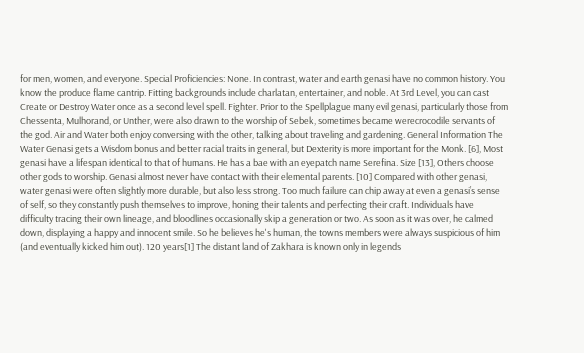for men, women, and everyone. Special Proficiencies: None. In contrast, water and earth genasi have no common history. You know the produce flame cantrip. Fitting backgrounds include charlatan, entertainer, and noble. At 3rd Level, you can cast Create or Destroy Water once as a second level spell. Fighter. Prior to the Spellplague many evil genasi, particularly those from Chessenta, Mulhorand, or Unther, were also drawn to the worship of Sebek, sometimes became werecrocodile servants of the god. Air and Water both enjoy conversing with the other, talking about traveling and gardening. General Information The Water Genasi gets a Wisdom bonus and better racial traits in general, but Dexterity is more important for the Monk. [6], Most genasi have a lifespan identical to that of humans. He has a bae with an eyepatch name Serefina. Size [13], Others choose other gods to worship. Genasi almost never have contact with their elemental parents. [10] Compared with other genasi, water genasi were often slightly more durable, but also less strong. Too much failure can chip away at even a genasi’s sense of self, so they constantly push themselves to improve, honing their talents and perfecting their craft. Individuals have difficulty tracing their own lineage, and bloodlines occasionally skip a generation or two. As soon as it was over, he calmed down, displaying a happy and innocent smile. So he believes he's human, the towns members were always suspicious of him (and eventually kicked him out). 120 years[1] The distant land of Zakhara is known only in legends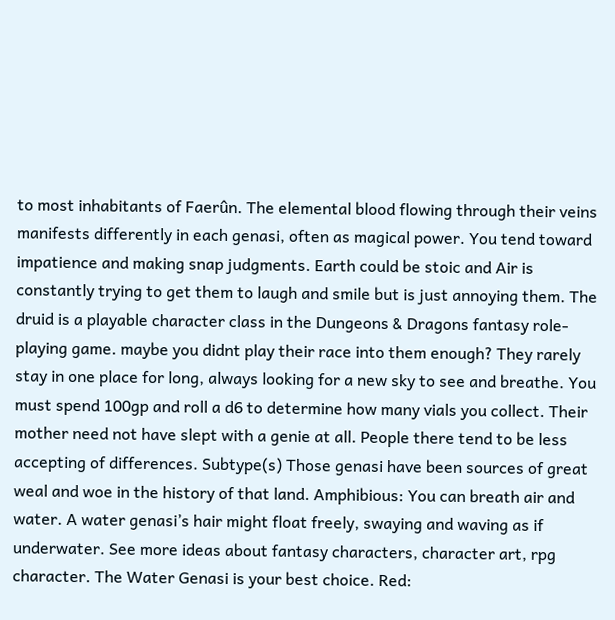to most inhabitants of Faerûn. The elemental blood flowing through their veins manifests differently in each genasi, often as magical power. You tend toward impatience and making snap judgments. Earth could be stoic and Air is constantly trying to get them to laugh and smile but is just annoying them. The druid is a playable character class in the Dungeons & Dragons fantasy role-playing game. maybe you didnt play their race into them enough? They rarely stay in one place for long, always looking for a new sky to see and breathe. You must spend 100gp and roll a d6 to determine how many vials you collect. Their mother need not have slept with a genie at all. People there tend to be less accepting of differences. Subtype(s) Those genasi have been sources of great weal and woe in the history of that land. Amphibious: You can breath air and water. A water genasi’s hair might float freely, swaying and waving as if underwater. See more ideas about fantasy characters, character art, rpg character. The Water Genasi is your best choice. Red: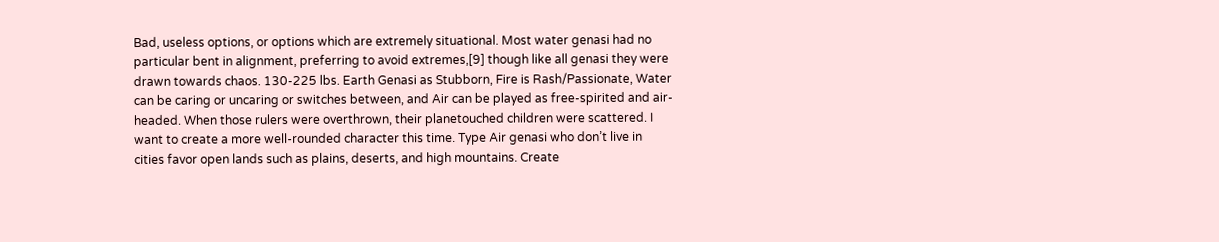Bad, useless options, or options which are extremely situational. Most water genasi had no particular bent in alignment, preferring to avoid extremes,[9] though like all genasi they were drawn towards chaos. 130-225 lbs. Earth Genasi as Stubborn, Fire is Rash/Passionate, Water can be caring or uncaring or switches between, and Air can be played as free-spirited and air-headed. When those rulers were overthrown, their planetouched children were scattered. I want to create a more well-rounded character this time. Type Air genasi who don’t live in cities favor open lands such as plains, deserts, and high mountains. Create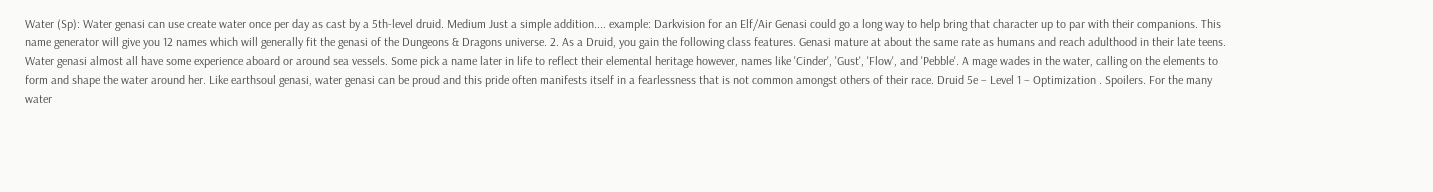Water (Sp): Water genasi can use create water once per day as cast by a 5th-level druid. Medium Just a simple addition.... example: Darkvision for an Elf/Air Genasi could go a long way to help bring that character up to par with their companions. This name generator will give you 12 names which will generally fit the genasi of the Dungeons & Dragons universe. 2. As a Druid, you gain the following class features. Genasi mature at about the same rate as humans and reach adulthood in their late teens. Water genasi almost all have some experience aboard or around sea vessels. Some pick a name later in life to reflect their elemental heritage however, names like 'Cinder', 'Gust', 'Flow', and 'Pebble'. A mage wades in the water, calling on the elements to form and shape the water around her. Like earthsoul genasi, water genasi can be proud and this pride often manifests itself in a fearlessness that is not common amongst others of their race. Druid 5e – Level 1 – Optimization . Spoilers. For the many water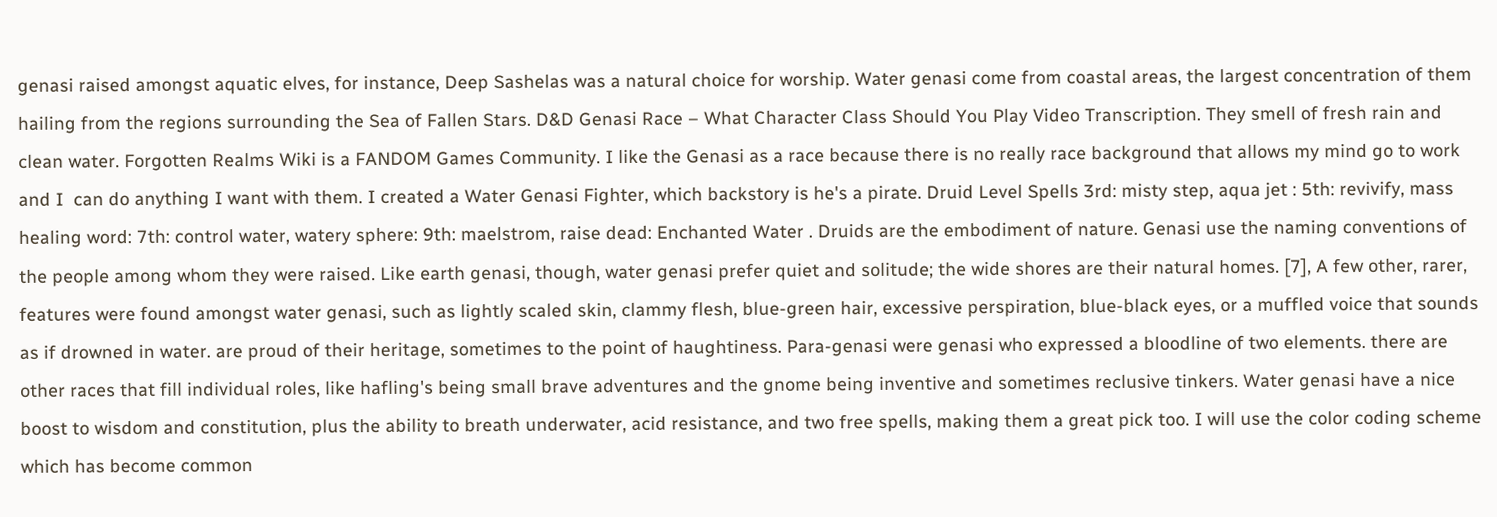genasi raised amongst aquatic elves, for instance, Deep Sashelas was a natural choice for worship. Water genasi come from coastal areas, the largest concentration of them hailing from the regions surrounding the Sea of Fallen Stars. D&D Genasi Race – What Character Class Should You Play Video Transcription. They smell of fresh rain and clean water. Forgotten Realms Wiki is a FANDOM Games Community. I like the Genasi as a race because there is no really race background that allows my mind go to work and I  can do anything I want with them. I created a Water Genasi Fighter, which backstory is he's a pirate. Druid Level Spells 3rd: misty step, aqua jet : 5th: revivify, mass healing word: 7th: control water, watery sphere: 9th: maelstrom, raise dead: Enchanted Water . Druids are the embodiment of nature. Genasi use the naming conventions of the people among whom they were raised. Like earth genasi, though, water genasi prefer quiet and solitude; the wide shores are their natural homes. [7], A few other, rarer, features were found amongst water genasi, such as lightly scaled skin, clammy flesh, blue-green hair, excessive perspiration, blue-black eyes, or a muffled voice that sounds as if drowned in water. are proud of their heritage, sometimes to the point of haughtiness. Para-genasi were genasi who expressed a bloodline of two elements. there are other races that fill individual roles, like hafling's being small brave adventures and the gnome being inventive and sometimes reclusive tinkers. Water genasi have a nice boost to wisdom and constitution, plus the ability to breath underwater, acid resistance, and two free spells, making them a great pick too. I will use the color coding scheme which has become common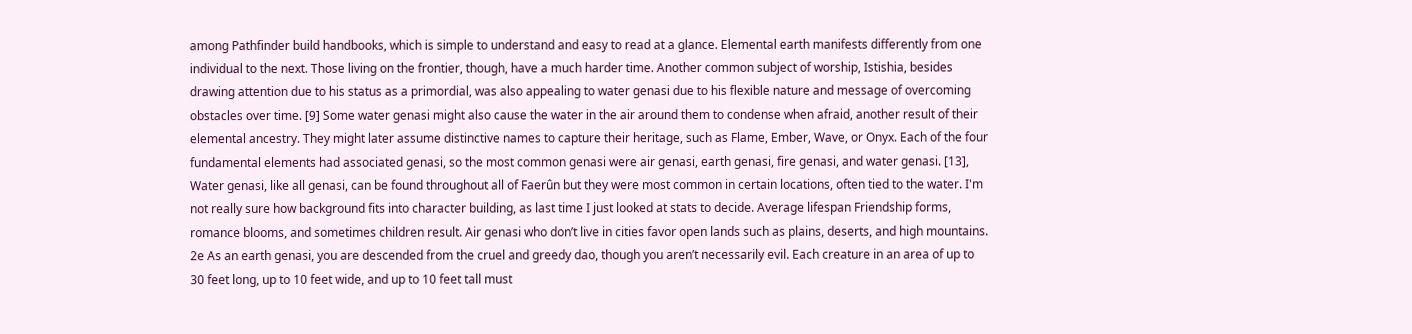among Pathfinder build handbooks, which is simple to understand and easy to read at a glance. Elemental earth manifests differently from one individual to the next. Those living on the frontier, though, have a much harder time. Another common subject of worship, Istishia, besides drawing attention due to his status as a primordial, was also appealing to water genasi due to his flexible nature and message of overcoming obstacles over time. [9] Some water genasi might also cause the water in the air around them to condense when afraid, another result of their elemental ancestry. They might later assume distinctive names to capture their heritage, such as Flame, Ember, Wave, or Onyx. Each of the four fundamental elements had associated genasi, so the most common genasi were air genasi, earth genasi, fire genasi, and water genasi. [13], Water genasi, like all genasi, can be found throughout all of Faerûn but they were most common in certain locations, often tied to the water. I'm not really sure how background fits into character building, as last time I just looked at stats to decide. Average lifespan Friendship forms, romance blooms, and sometimes children result. Air genasi who don’t live in cities favor open lands such as plains, deserts, and high mountains. 2e As an earth genasi, you are descended from the cruel and greedy dao, though you aren’t necessarily evil. Each creature in an area of up to 30 feet long, up to 10 feet wide, and up to 10 feet tall must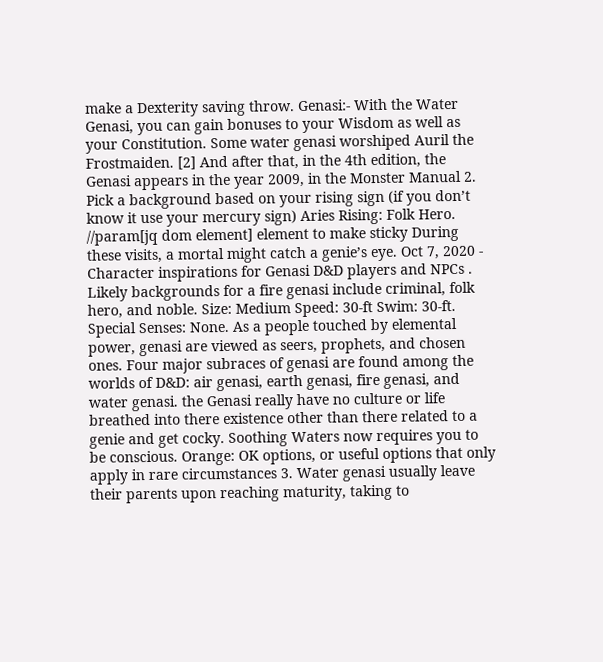make a Dexterity saving throw. Genasi:- With the Water Genasi, you can gain bonuses to your Wisdom as well as your Constitution. Some water genasi worshiped Auril the Frostmaiden. [2] And after that, in the 4th edition, the Genasi appears in the year 2009, in the Monster Manual 2. Pick a background based on your rising sign (if you don’t know it use your mercury sign) Aries Rising: Folk Hero. //param[jq dom element] element to make sticky During these visits, a mortal might catch a genie’s eye. Oct 7, 2020 - Character inspirations for Genasi D&D players and NPCs . Likely backgrounds for a fire genasi include criminal, folk hero, and noble. Size: Medium Speed: 30-ft Swim: 30-ft. Special Senses: None. As a people touched by elemental power, genasi are viewed as seers, prophets, and chosen ones. Four major subraces of genasi are found among the worlds of D&D: air genasi, earth genasi, fire genasi, and water genasi. the Genasi really have no culture or life breathed into there existence other than there related to a genie and get cocky. Soothing Waters now requires you to be conscious. Orange: OK options, or useful options that only apply in rare circumstances 3. Water genasi usually leave their parents upon reaching maturity, taking to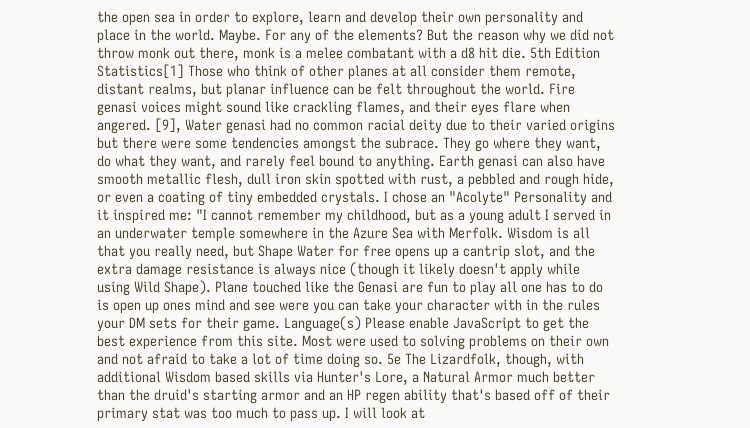the open sea in order to explore, learn and develop their own personality and place in the world. Maybe. For any of the elements? But the reason why we did not throw monk out there, monk is a melee combatant with a d8 hit die. 5th Edition Statistics[1] Those who think of other planes at all consider them remote, distant realms, but planar influence can be felt throughout the world. Fire genasi voices might sound like crackling flames, and their eyes flare when angered. [9], Water genasi had no common racial deity due to their varied origins but there were some tendencies amongst the subrace. They go where they want, do what they want, and rarely feel bound to anything. Earth genasi can also have smooth metallic flesh, dull iron skin spotted with rust, a pebbled and rough hide, or even a coating of tiny embedded crystals. I chose an "Acolyte" Personality and it inspired me: "I cannot remember my childhood, but as a young adult I served in an underwater temple somewhere in the Azure Sea with Merfolk. Wisdom is all that you really need, but Shape Water for free opens up a cantrip slot, and the extra damage resistance is always nice (though it likely doesn't apply while using Wild Shape). Plane touched like the Genasi are fun to play all one has to do is open up ones mind and see were you can take your character with in the rules your DM sets for their game. Language(s) Please enable JavaScript to get the best experience from this site. Most were used to solving problems on their own and not afraid to take a lot of time doing so. 5e The Lizardfolk, though, with additional Wisdom based skills via Hunter's Lore, a Natural Armor much better than the druid's starting armor and an HP regen ability that's based off of their primary stat was too much to pass up. I will look at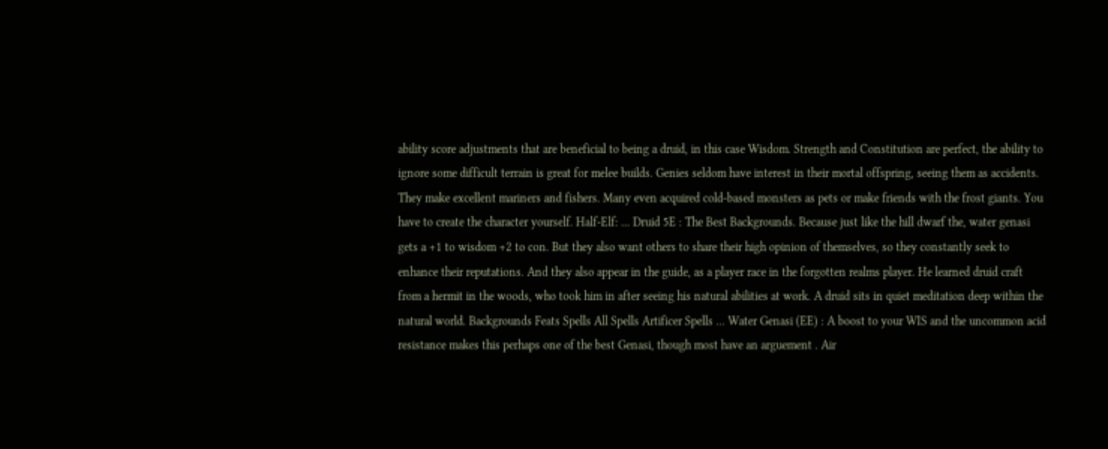ability score adjustments that are beneficial to being a druid, in this case Wisdom. Strength and Constitution are perfect, the ability to ignore some difficult terrain is great for melee builds. Genies seldom have interest in their mortal offspring, seeing them as accidents. They make excellent mariners and fishers. Many even acquired cold-based monsters as pets or make friends with the frost giants. You have to create the character yourself. Half-Elf: ... Druid 5E : The Best Backgrounds. Because just like the hill dwarf the, water genasi gets a +1 to wisdom +2 to con. But they also want others to share their high opinion of themselves, so they constantly seek to enhance their reputations. And they also appear in the guide, as a player race in the forgotten realms player. He learned druid craft from a hermit in the woods, who took him in after seeing his natural abilities at work. A druid sits in quiet meditation deep within the natural world. Backgrounds Feats Spells All Spells Artificer Spells ... Water Genasi (EE) : A boost to your WIS and the uncommon acid resistance makes this perhaps one of the best Genasi, though most have an arguement . Air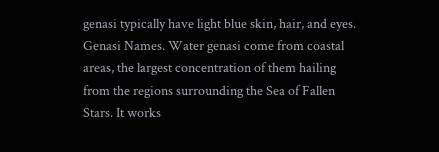genasi typically have light blue skin, hair, and eyes. Genasi Names. Water genasi come from coastal areas, the largest concentration of them hailing from the regions surrounding the Sea of Fallen Stars. It works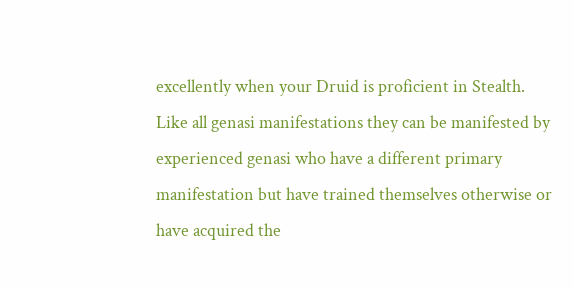excellently when your Druid is proficient in Stealth. Like all genasi manifestations they can be manifested by experienced genasi who have a different primary manifestation but have trained themselves otherwise or have acquired the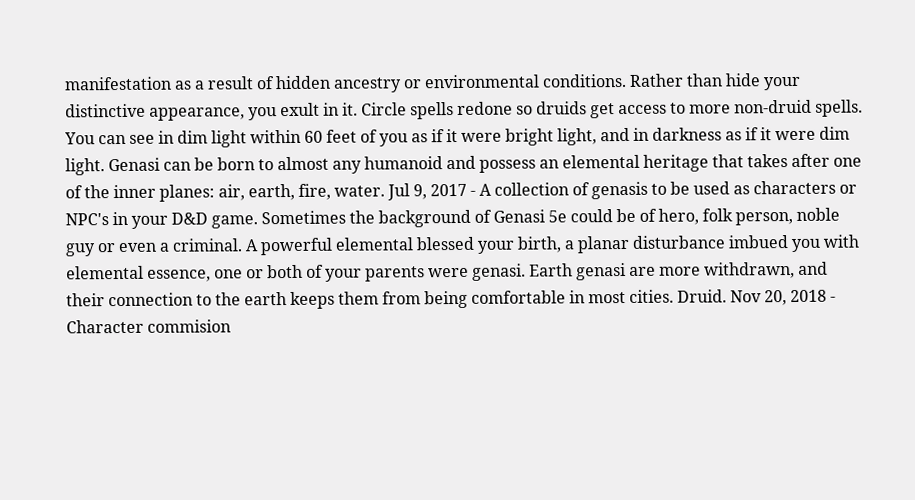manifestation as a result of hidden ancestry or environmental conditions. Rather than hide your distinctive appearance, you exult in it. Circle spells redone so druids get access to more non-druid spells. You can see in dim light within 60 feet of you as if it were bright light, and in darkness as if it were dim light. Genasi can be born to almost any humanoid and possess an elemental heritage that takes after one of the inner planes: air, earth, fire, water. Jul 9, 2017 - A collection of genasis to be used as characters or NPC's in your D&D game. Sometimes the background of Genasi 5e could be of hero, folk person, noble guy or even a criminal. A powerful elemental blessed your birth, a planar disturbance imbued you with elemental essence, one or both of your parents were genasi. Earth genasi are more withdrawn, and their connection to the earth keeps them from being comfortable in most cities. Druid. Nov 20, 2018 - Character commision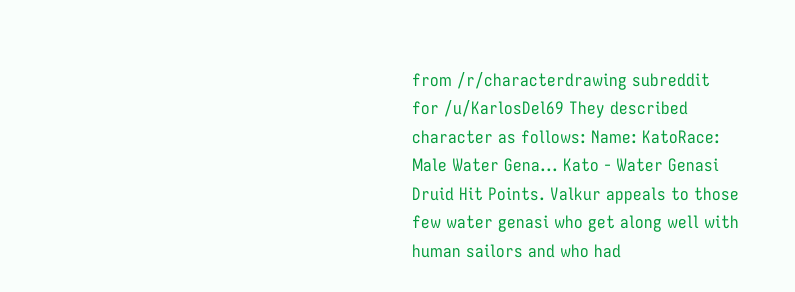from /r/characterdrawing subreddit for /u/KarlosDel69 They described character as follows: Name: KatoRace: Male Water Gena... Kato - Water Genasi Druid Hit Points. Valkur appeals to those few water genasi who get along well with human sailors and who had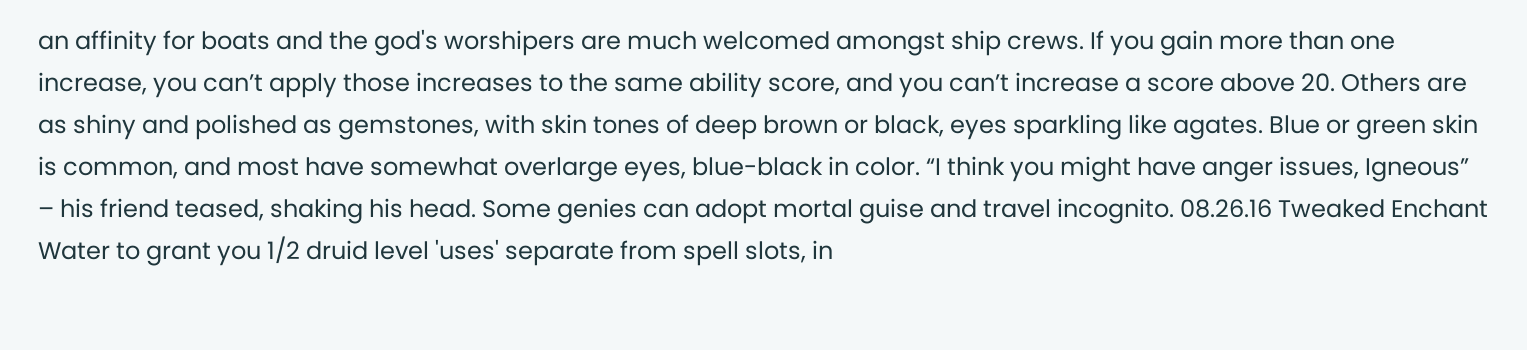an affinity for boats and the god's worshipers are much welcomed amongst ship crews. If you gain more than one increase, you can’t apply those increases to the same ability score, and you can’t increase a score above 20. Others are as shiny and polished as gemstones, with skin tones of deep brown or black, eyes sparkling like agates. Blue or green skin is common, and most have somewhat overlarge eyes, blue-black in color. “I think you might have anger issues, Igneous” – his friend teased, shaking his head. Some genies can adopt mortal guise and travel incognito. 08.26.16 Tweaked Enchant Water to grant you 1/2 druid level 'uses' separate from spell slots, in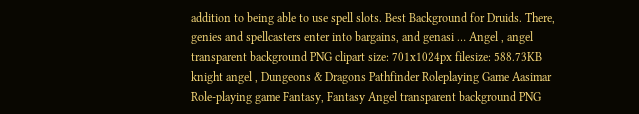addition to being able to use spell slots. Best Background for Druids. There, genies and spellcasters enter into bargains, and genasi … Angel , angel transparent background PNG clipart size: 701x1024px filesize: 588.73KB knight angel , Dungeons & Dragons Pathfinder Roleplaying Game Aasimar Role-playing game Fantasy, Fantasy Angel transparent background PNG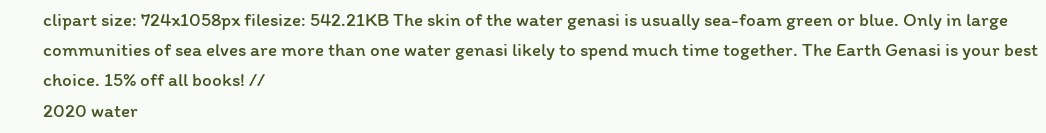clipart size: 724x1058px filesize: 542.21KB The skin of the water genasi is usually sea-foam green or blue. Only in large communities of sea elves are more than one water genasi likely to spend much time together. The Earth Genasi is your best choice. 15% off all books! //
2020 water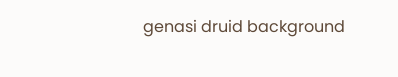genasi druid background